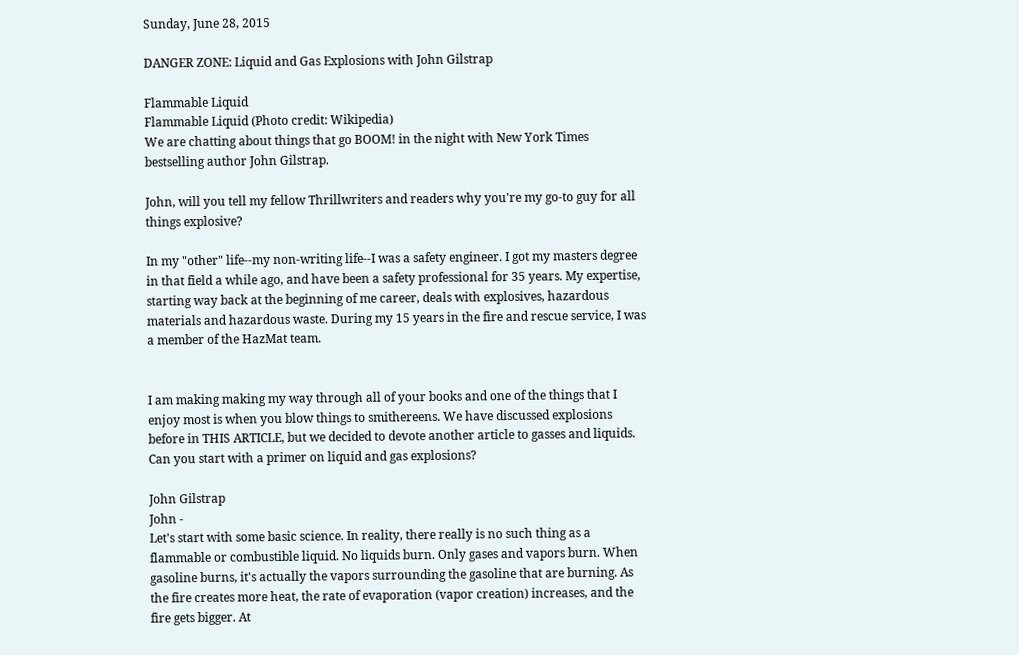Sunday, June 28, 2015

DANGER ZONE: Liquid and Gas Explosions with John Gilstrap

Flammable Liquid
Flammable Liquid (Photo credit: Wikipedia)
We are chatting about things that go BOOM! in the night with New York Times bestselling author John Gilstrap.

John, will you tell my fellow Thrillwriters and readers why you're my go-to guy for all things explosive?

In my "other" life--my non-writing life--I was a safety engineer. I got my masters degree in that field a while ago, and have been a safety professional for 35 years. My expertise, starting way back at the beginning of me career, deals with explosives, hazardous materials and hazardous waste. During my 15 years in the fire and rescue service, I was a member of the HazMat team.


I am making making my way through all of your books and one of the things that I enjoy most is when you blow things to smithereens. We have discussed explosions before in THIS ARTICLE, but we decided to devote another article to gasses and liquids. Can you start with a primer on liquid and gas explosions?

John Gilstrap
John -
Let's start with some basic science. In reality, there really is no such thing as a flammable or combustible liquid. No liquids burn. Only gases and vapors burn. When gasoline burns, it's actually the vapors surrounding the gasoline that are burning. As the fire creates more heat, the rate of evaporation (vapor creation) increases, and the fire gets bigger. At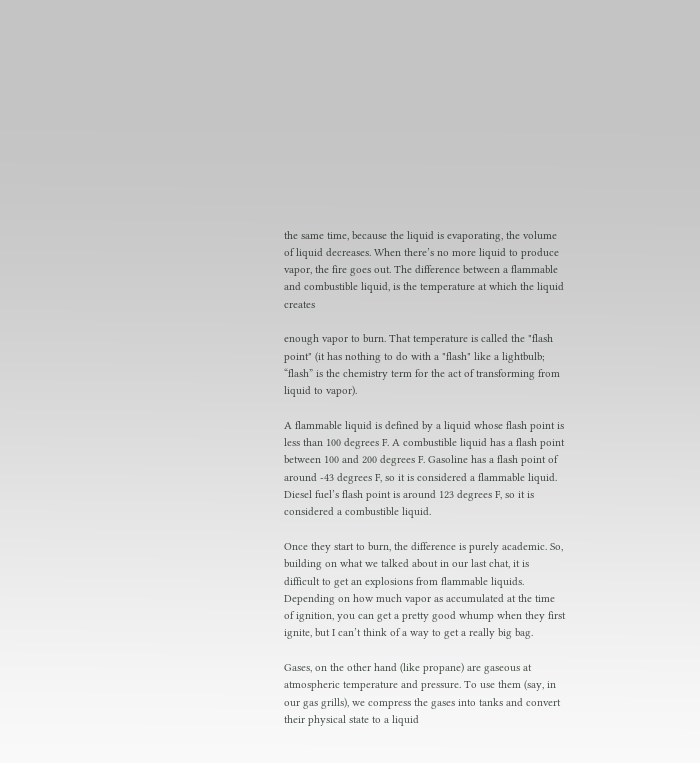the same time, because the liquid is evaporating, the volume of liquid decreases. When there’s no more liquid to produce vapor, the fire goes out. The difference between a flammable and combustible liquid, is the temperature at which the liquid creates

enough vapor to burn. That temperature is called the "flash point" (it has nothing to do with a "flash" like a lightbulb; “flash” is the chemistry term for the act of transforming from liquid to vapor).

A flammable liquid is defined by a liquid whose flash point is less than 100 degrees F. A combustible liquid has a flash point between 100 and 200 degrees F. Gasoline has a flash point of around -43 degrees F, so it is considered a flammable liquid. Diesel fuel’s flash point is around 123 degrees F, so it is considered a combustible liquid.

Once they start to burn, the difference is purely academic. So, building on what we talked about in our last chat, it is difficult to get an explosions from flammable liquids. Depending on how much vapor as accumulated at the time of ignition, you can get a pretty good whump when they first ignite, but I can’t think of a way to get a really big bag.

Gases, on the other hand (like propane) are gaseous at atmospheric temperature and pressure. To use them (say, in our gas grills), we compress the gases into tanks and convert their physical state to a liquid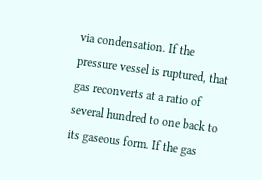via condensation. If the pressure vessel is ruptured, that gas reconverts at a ratio of several hundred to one back to its gaseous form. If the gas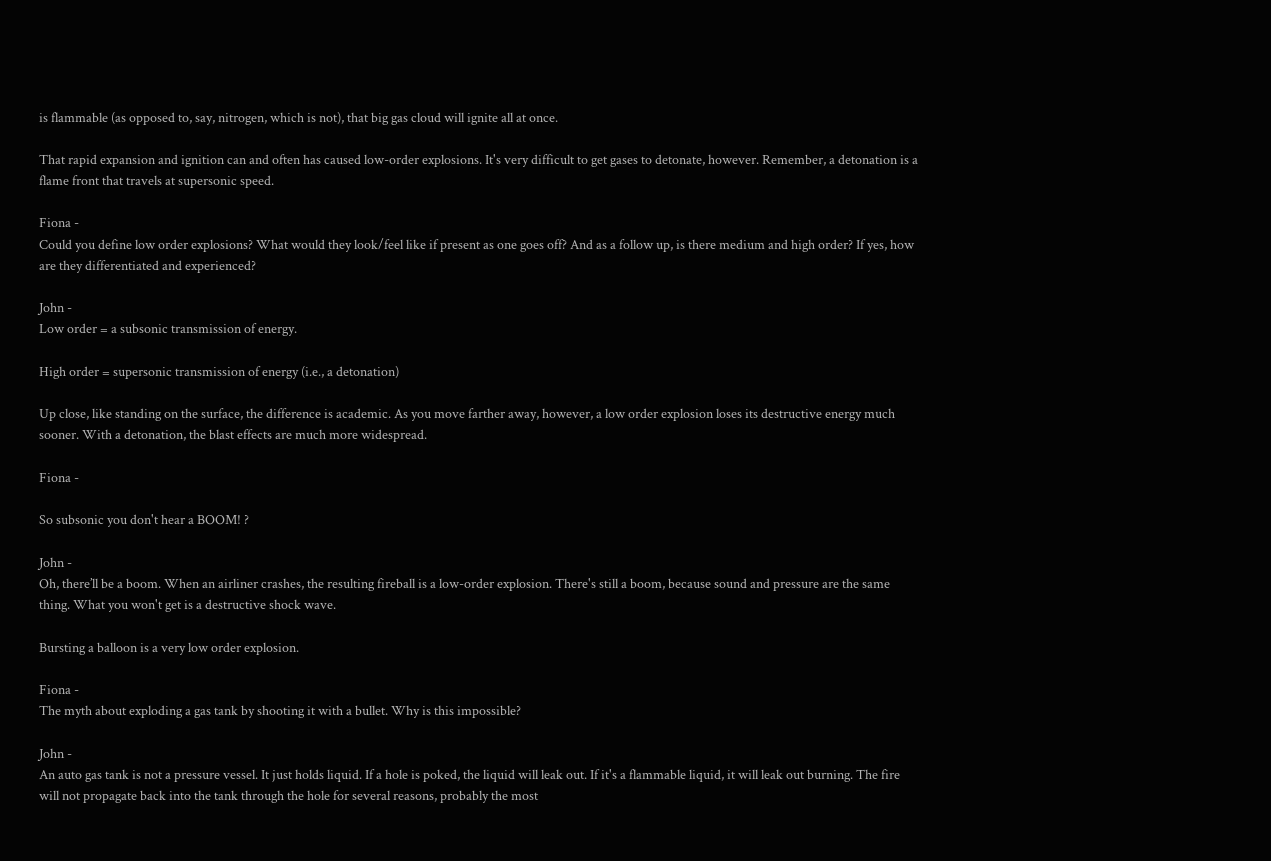is flammable (as opposed to, say, nitrogen, which is not), that big gas cloud will ignite all at once.

That rapid expansion and ignition can and often has caused low-order explosions. It's very difficult to get gases to detonate, however. Remember, a detonation is a flame front that travels at supersonic speed.

Fiona -
Could you define low order explosions? What would they look/feel like if present as one goes off? And as a follow up, is there medium and high order? If yes, how are they differentiated and experienced?

John -
Low order = a subsonic transmission of energy.

High order = supersonic transmission of energy (i.e., a detonation)

Up close, like standing on the surface, the difference is academic. As you move farther away, however, a low order explosion loses its destructive energy much sooner. With a detonation, the blast effects are much more widespread.

Fiona -

So subsonic you don't hear a BOOM! ?

John -
Oh, there’ll be a boom. When an airliner crashes, the resulting fireball is a low-order explosion. There's still a boom, because sound and pressure are the same thing. What you won't get is a destructive shock wave.

Bursting a balloon is a very low order explosion.

Fiona -
The myth about exploding a gas tank by shooting it with a bullet. Why is this impossible?

John -
An auto gas tank is not a pressure vessel. It just holds liquid. If a hole is poked, the liquid will leak out. If it's a flammable liquid, it will leak out burning. The fire will not propagate back into the tank through the hole for several reasons, probably the most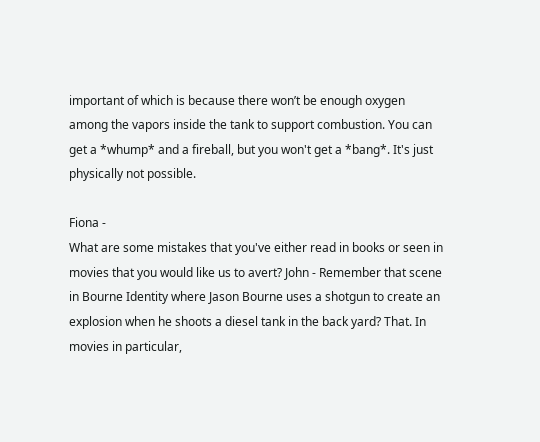important of which is because there won’t be enough oxygen among the vapors inside the tank to support combustion. You can get a *whump* and a fireball, but you won't get a *bang*. It's just physically not possible.

Fiona -
What are some mistakes that you've either read in books or seen in movies that you would like us to avert? John - Remember that scene in Bourne Identity where Jason Bourne uses a shotgun to create an explosion when he shoots a diesel tank in the back yard? That. In movies in particular,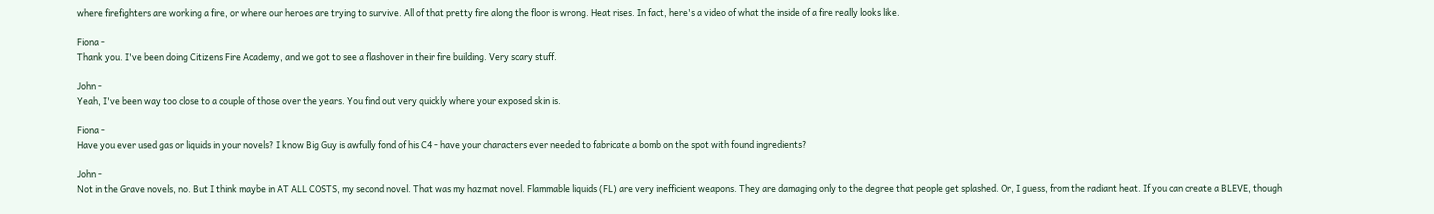where firefighters are working a fire, or where our heroes are trying to survive. All of that pretty fire along the floor is wrong. Heat rises. In fact, here's a video of what the inside of a fire really looks like.

Fiona -
Thank you. I've been doing Citizens Fire Academy, and we got to see a flashover in their fire building. Very scary stuff.

John -
Yeah, I've been way too close to a couple of those over the years. You find out very quickly where your exposed skin is.

Fiona -
Have you ever used gas or liquids in your novels? I know Big Guy is awfully fond of his C4 - have your characters ever needed to fabricate a bomb on the spot with found ingredients?

John -
Not in the Grave novels, no. But I think maybe in AT ALL COSTS, my second novel. That was my hazmat novel. Flammable liquids (FL) are very inefficient weapons. They are damaging only to the degree that people get splashed. Or, I guess, from the radiant heat. If you can create a BLEVE, though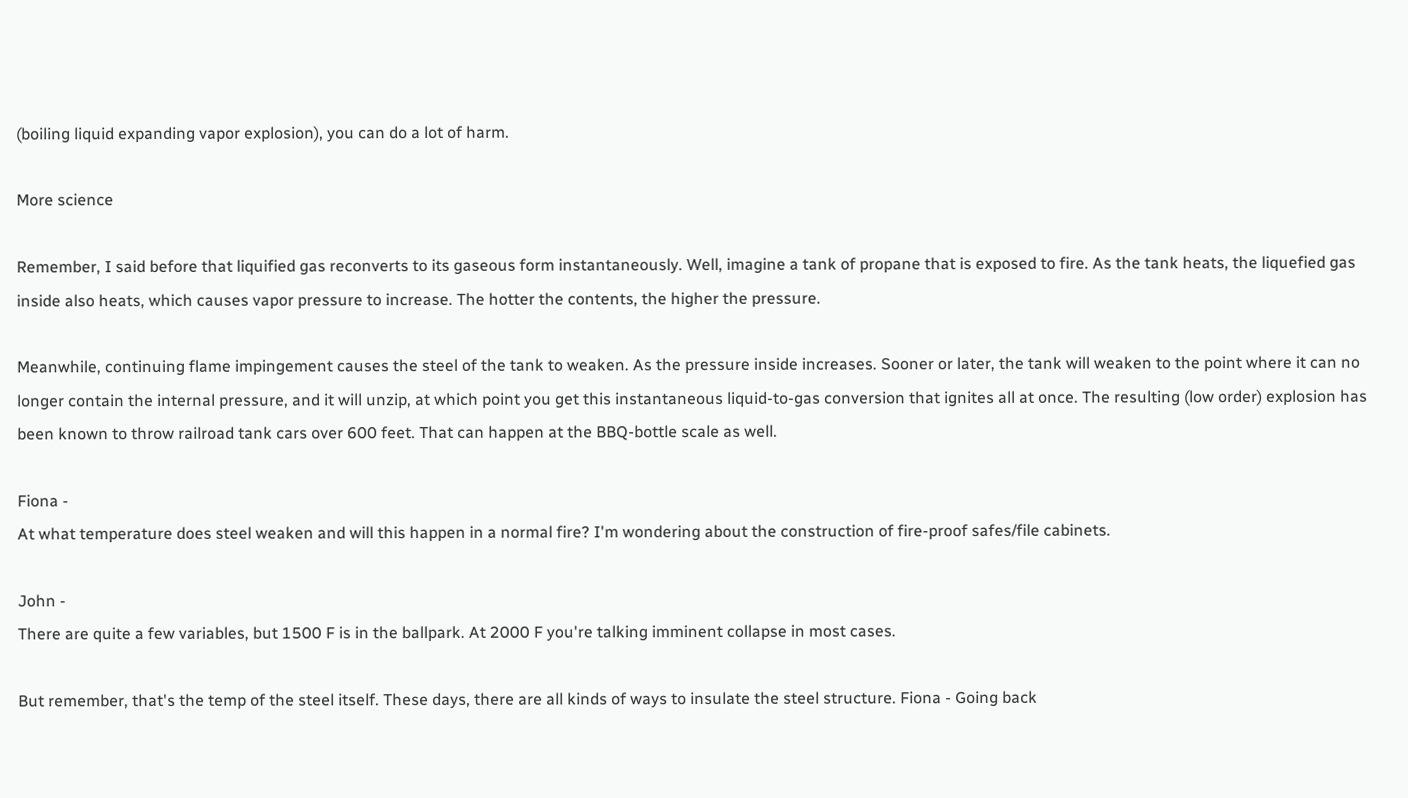(boiling liquid expanding vapor explosion), you can do a lot of harm.

More science

Remember, I said before that liquified gas reconverts to its gaseous form instantaneously. Well, imagine a tank of propane that is exposed to fire. As the tank heats, the liquefied gas inside also heats, which causes vapor pressure to increase. The hotter the contents, the higher the pressure.

Meanwhile, continuing flame impingement causes the steel of the tank to weaken. As the pressure inside increases. Sooner or later, the tank will weaken to the point where it can no longer contain the internal pressure, and it will unzip, at which point you get this instantaneous liquid-to-gas conversion that ignites all at once. The resulting (low order) explosion has been known to throw railroad tank cars over 600 feet. That can happen at the BBQ-bottle scale as well.

Fiona -
At what temperature does steel weaken and will this happen in a normal fire? I'm wondering about the construction of fire-proof safes/file cabinets.

John -
There are quite a few variables, but 1500 F is in the ballpark. At 2000 F you're talking imminent collapse in most cases.

But remember, that's the temp of the steel itself. These days, there are all kinds of ways to insulate the steel structure. Fiona - Going back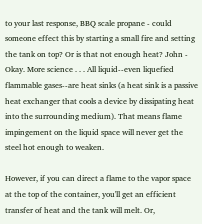to your last response, BBQ scale propane - could someone effect this by starting a small fire and setting the tank on top? Or is that not enough heat? John - Okay. More science . . . All liquid--even liquefied flammable gases--are heat sinks (a heat sink is a passive heat exchanger that cools a device by dissipating heat into the surrounding medium). That means flame impingement on the liquid space will never get the steel hot enough to weaken.

However, if you can direct a flame to the vapor space at the top of the container, you'll get an efficient transfer of heat and the tank will melt. Or,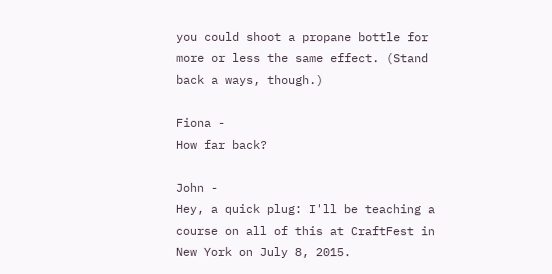you could shoot a propane bottle for more or less the same effect. (Stand back a ways, though.)

Fiona -
How far back?

John -
Hey, a quick plug: I'll be teaching a course on all of this at CraftFest in New York on July 8, 2015.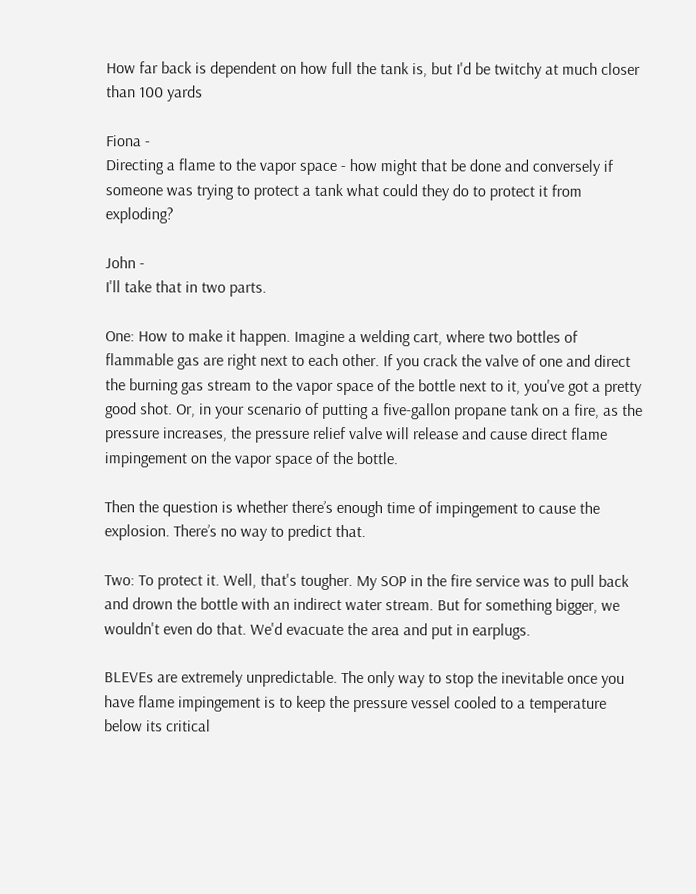How far back is dependent on how full the tank is, but I'd be twitchy at much closer than 100 yards

Fiona -
Directing a flame to the vapor space - how might that be done and conversely if someone was trying to protect a tank what could they do to protect it from exploding?

John -
I'll take that in two parts.

One: How to make it happen. Imagine a welding cart, where two bottles of flammable gas are right next to each other. If you crack the valve of one and direct the burning gas stream to the vapor space of the bottle next to it, you've got a pretty good shot. Or, in your scenario of putting a five-gallon propane tank on a fire, as the pressure increases, the pressure relief valve will release and cause direct flame impingement on the vapor space of the bottle.

Then the question is whether there’s enough time of impingement to cause the explosion. There’s no way to predict that.

Two: To protect it. Well, that's tougher. My SOP in the fire service was to pull back and drown the bottle with an indirect water stream. But for something bigger, we wouldn't even do that. We'd evacuate the area and put in earplugs.

BLEVEs are extremely unpredictable. The only way to stop the inevitable once you have flame impingement is to keep the pressure vessel cooled to a temperature below its critical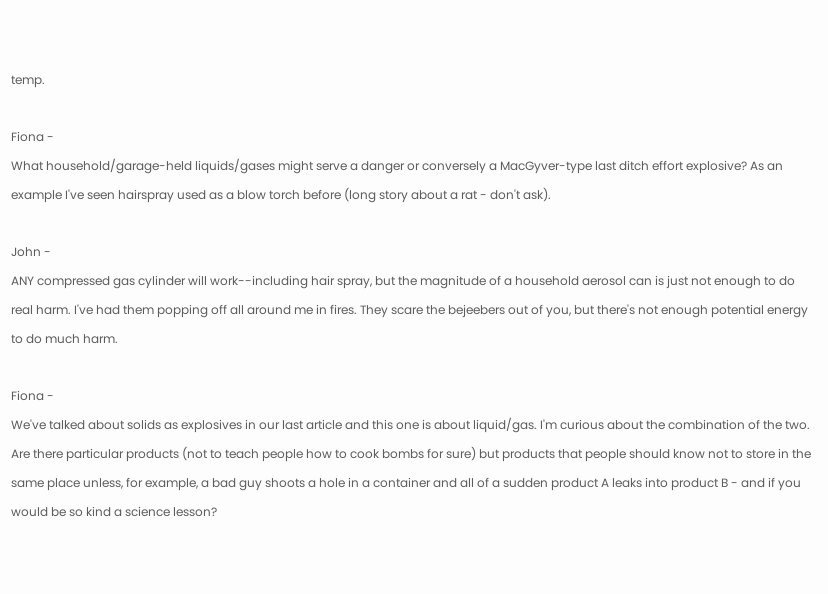temp.

Fiona -
What household/garage-held liquids/gases might serve a danger or conversely a MacGyver-type last ditch effort explosive? As an example I've seen hairspray used as a blow torch before (long story about a rat - don't ask).

John -
ANY compressed gas cylinder will work--including hair spray, but the magnitude of a household aerosol can is just not enough to do real harm. I've had them popping off all around me in fires. They scare the bejeebers out of you, but there's not enough potential energy to do much harm.

Fiona -
We've talked about solids as explosives in our last article and this one is about liquid/gas. I'm curious about the combination of the two. Are there particular products (not to teach people how to cook bombs for sure) but products that people should know not to store in the same place unless, for example, a bad guy shoots a hole in a container and all of a sudden product A leaks into product B - and if you would be so kind a science lesson?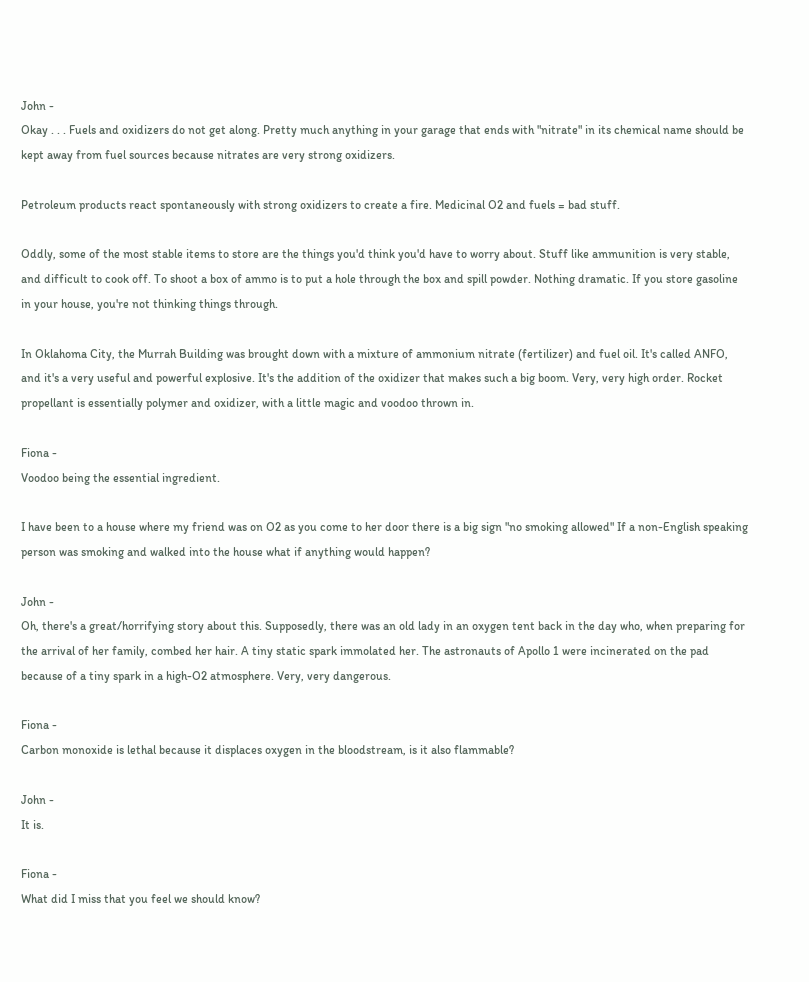John -
Okay . . . Fuels and oxidizers do not get along. Pretty much anything in your garage that ends with "nitrate" in its chemical name should be kept away from fuel sources because nitrates are very strong oxidizers.

Petroleum products react spontaneously with strong oxidizers to create a fire. Medicinal O2 and fuels = bad stuff.

Oddly, some of the most stable items to store are the things you'd think you'd have to worry about. Stuff like ammunition is very stable, and difficult to cook off. To shoot a box of ammo is to put a hole through the box and spill powder. Nothing dramatic. If you store gasoline in your house, you're not thinking things through.

In Oklahoma City, the Murrah Building was brought down with a mixture of ammonium nitrate (fertilizer) and fuel oil. It's called ANFO, and it's a very useful and powerful explosive. It's the addition of the oxidizer that makes such a big boom. Very, very high order. Rocket propellant is essentially polymer and oxidizer, with a little magic and voodoo thrown in.

Fiona -
Voodoo being the essential ingredient.

I have been to a house where my friend was on O2 as you come to her door there is a big sign "no smoking allowed" If a non-English speaking person was smoking and walked into the house what if anything would happen?

John -
Oh, there's a great/horrifying story about this. Supposedly, there was an old lady in an oxygen tent back in the day who, when preparing for the arrival of her family, combed her hair. A tiny static spark immolated her. The astronauts of Apollo 1 were incinerated on the pad because of a tiny spark in a high-O2 atmosphere. Very, very dangerous.

Fiona -
Carbon monoxide is lethal because it displaces oxygen in the bloodstream, is it also flammable?

John -
It is.

Fiona -
What did I miss that you feel we should know?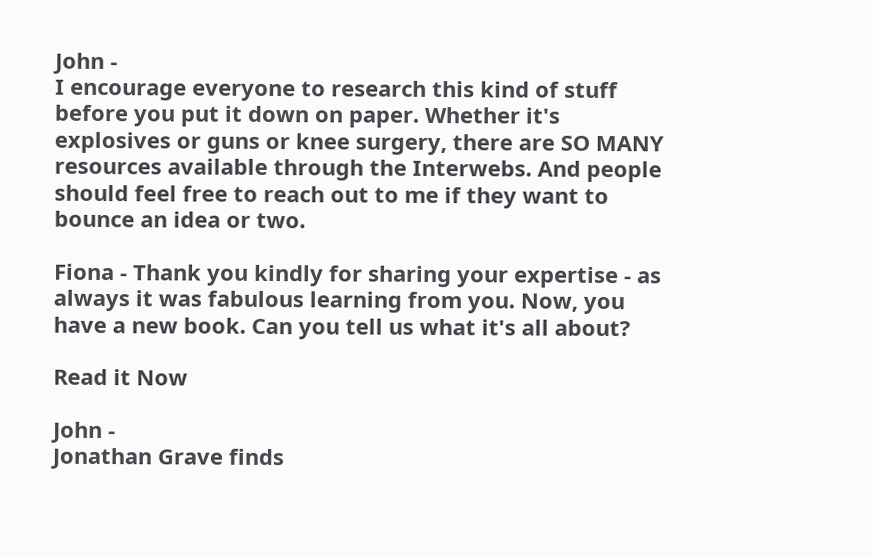John -
I encourage everyone to research this kind of stuff before you put it down on paper. Whether it's explosives or guns or knee surgery, there are SO MANY resources available through the Interwebs. And people should feel free to reach out to me if they want to bounce an idea or two.

Fiona - Thank you kindly for sharing your expertise - as always it was fabulous learning from you. Now, you have a new book. Can you tell us what it's all about?

Read it Now

John -
Jonathan Grave finds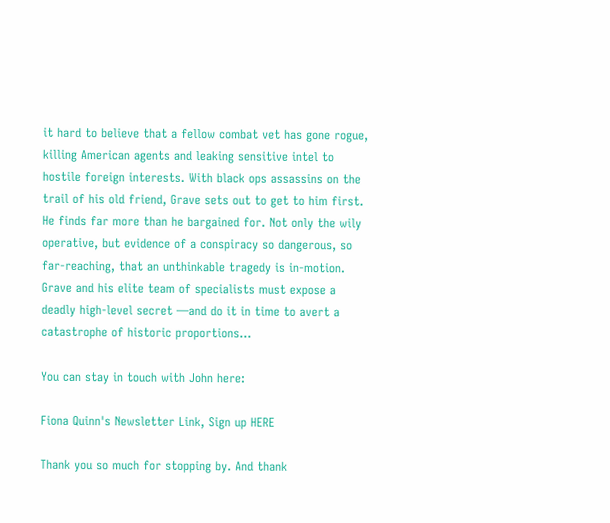it hard to believe that a fellow combat vet has gone rogue, killing American agents and leaking sensitive intel to hostile foreign interests. With black ops assassins on the trail of his old friend, Grave sets out to get to him first. He finds far more than he bargained for. Not only the wily operative, but evidence of a conspiracy so dangerous, so far-reaching, that an unthinkable tragedy is in-motion. Grave and his elite team of specialists must expose a deadly high-level secret —and do it in time to avert a catastrophe of historic proportions…

You can stay in touch with John here:

Fiona Quinn's Newsletter Link, Sign up HERE

Thank you so much for stopping by. And thank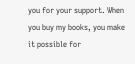you for your support. When you buy my books, you make it possible for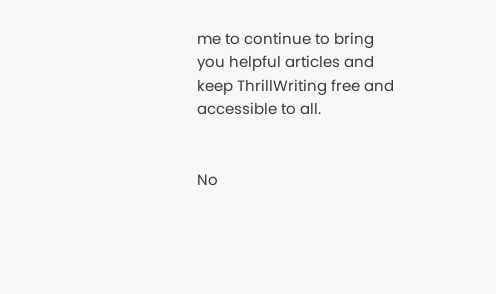me to continue to bring you helpful articles and keep ThrillWriting free and accessible to all.


No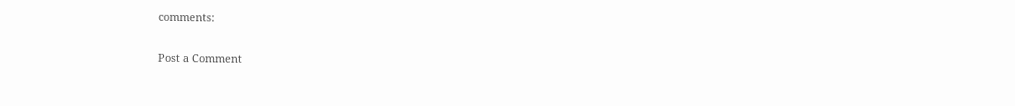comments:

Post a Comment